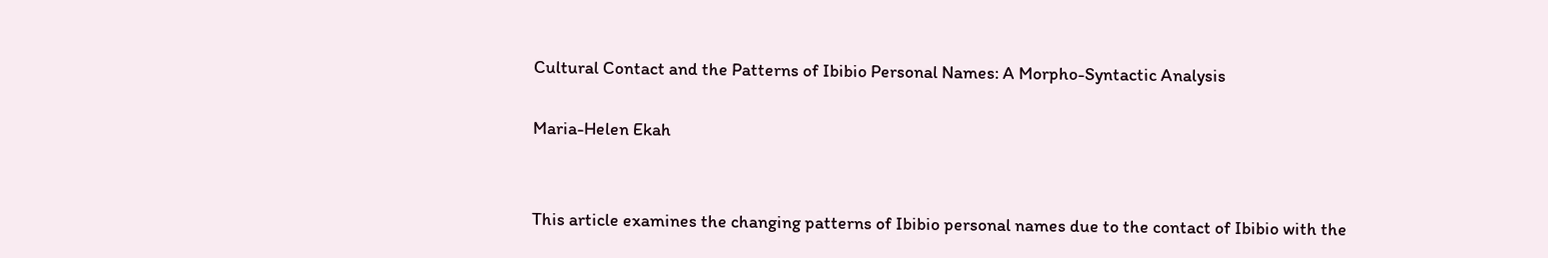Cultural Contact and the Patterns of Ibibio Personal Names: A Morpho-Syntactic Analysis

Maria-Helen Ekah


This article examines the changing patterns of Ibibio personal names due to the contact of Ibibio with the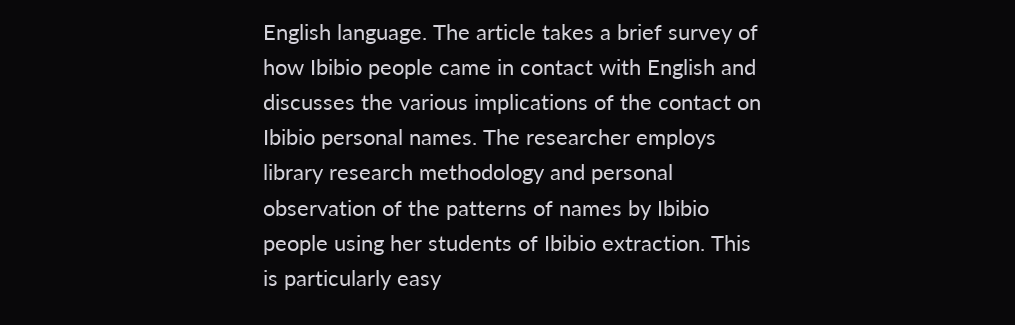English language. The article takes a brief survey of how Ibibio people came in contact with English and discusses the various implications of the contact on Ibibio personal names. The researcher employs library research methodology and personal observation of the patterns of names by Ibibio people using her students of Ibibio extraction. This is particularly easy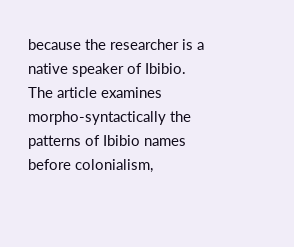because the researcher is a native speaker of Ibibio. The article examines morpho-syntactically the patterns of Ibibio names before colonialism,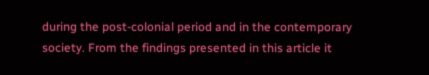during the post-colonial period and in the contemporary society. From the findings presented in this article it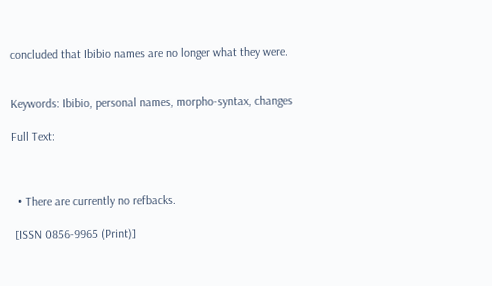concluded that Ibibio names are no longer what they were.


Keywords: Ibibio, personal names, morpho-syntax, changes

Full Text:



  • There are currently no refbacks.

 [ISSN 0856-9965 (Print)]